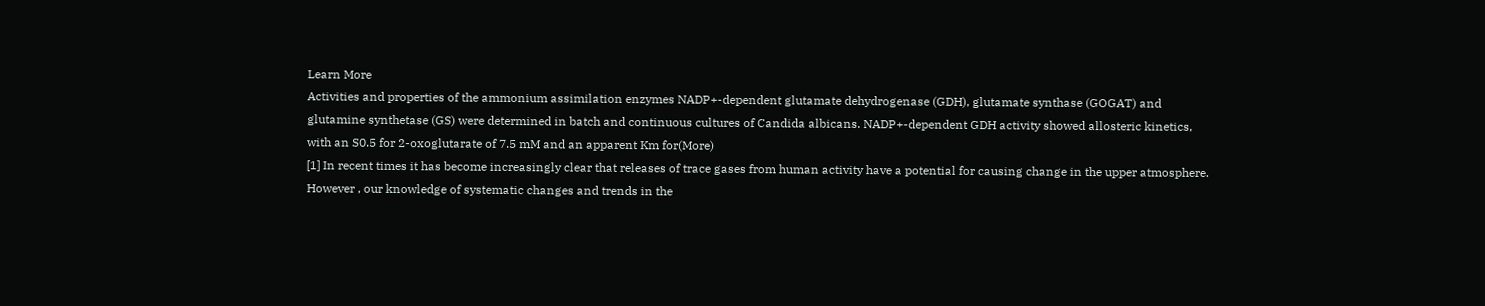Learn More
Activities and properties of the ammonium assimilation enzymes NADP+-dependent glutamate dehydrogenase (GDH), glutamate synthase (GOGAT) and glutamine synthetase (GS) were determined in batch and continuous cultures of Candida albicans. NADP+-dependent GDH activity showed allosteric kinetics, with an S0.5 for 2-oxoglutarate of 7.5 mM and an apparent Km for(More)
[1] In recent times it has become increasingly clear that releases of trace gases from human activity have a potential for causing change in the upper atmosphere. However , our knowledge of systematic changes and trends in the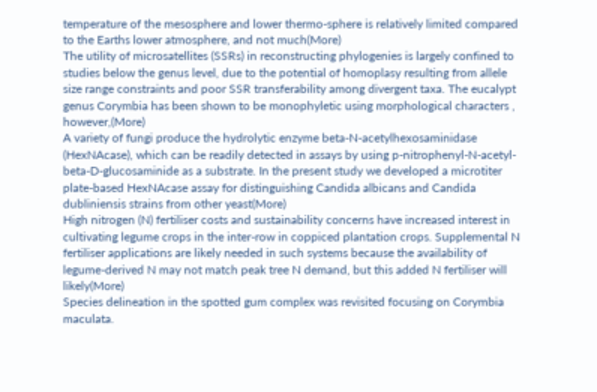temperature of the mesosphere and lower thermo-sphere is relatively limited compared to the Earths lower atmosphere, and not much(More)
The utility of microsatellites (SSRs) in reconstructing phylogenies is largely confined to studies below the genus level, due to the potential of homoplasy resulting from allele size range constraints and poor SSR transferability among divergent taxa. The eucalypt genus Corymbia has been shown to be monophyletic using morphological characters , however,(More)
A variety of fungi produce the hydrolytic enzyme beta-N-acetylhexosaminidase (HexNAcase), which can be readily detected in assays by using p-nitrophenyl-N-acetyl-beta-D-glucosaminide as a substrate. In the present study we developed a microtiter plate-based HexNAcase assay for distinguishing Candida albicans and Candida dubliniensis strains from other yeast(More)
High nitrogen (N) fertiliser costs and sustainability concerns have increased interest in cultivating legume crops in the inter-row in coppiced plantation crops. Supplemental N fertiliser applications are likely needed in such systems because the availability of legume-derived N may not match peak tree N demand, but this added N fertiliser will likely(More)
Species delineation in the spotted gum complex was revisited focusing on Corymbia maculata.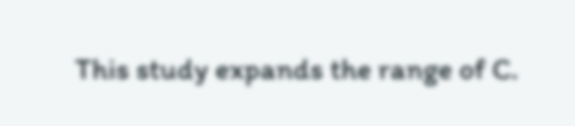This study expands the range of C.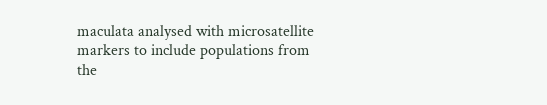maculata analysed with microsatellite markers to include populations from the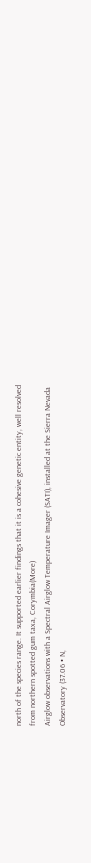north of the species range. It supported earlier findings that it is a cohesive genetic entity, well resolved from northern spotted gum taxa, Corymbia(More)
Airglow observations with a Spectral Airglow Temperature Imager (SATI), installed at the Sierra Nevada Observatory (37.06 • N,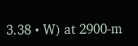3.38 • W) at 2900-m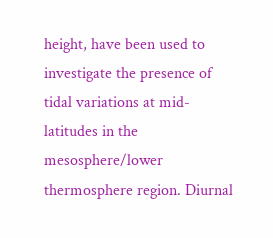height, have been used to investigate the presence of tidal variations at mid-latitudes in the mesosphere/lower thermosphere region. Diurnal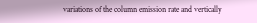variations of the column emission rate and vertically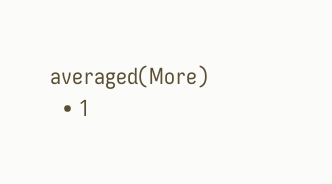averaged(More)
  • 1